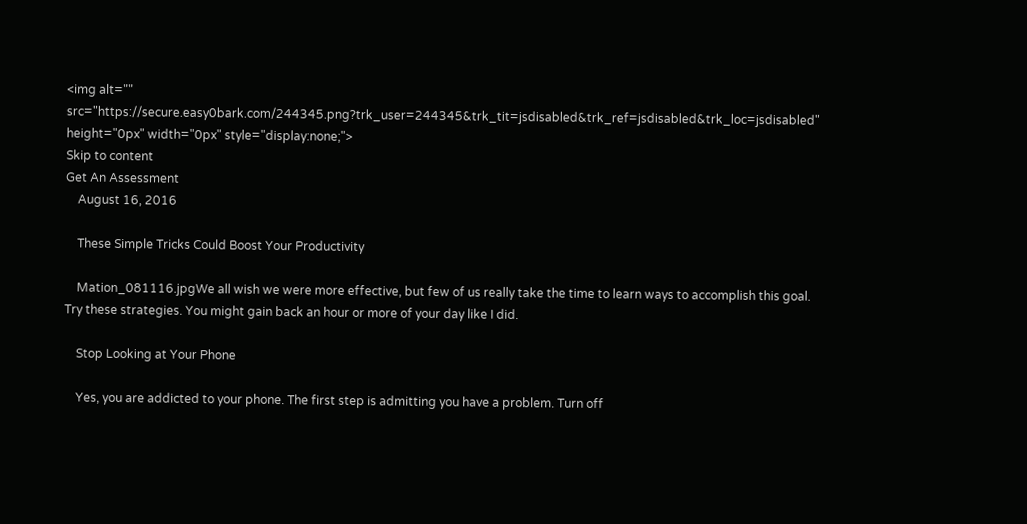<img alt="" src="https://secure.easy0bark.com/244345.png?trk_user=244345&trk_tit=jsdisabled&trk_ref=jsdisabled&trk_loc=jsdisabled" height="0px" width="0px" style="display:none;">
Skip to content
Get An Assessment
    August 16, 2016

    These Simple Tricks Could Boost Your Productivity

    Mation_081116.jpgWe all wish we were more effective, but few of us really take the time to learn ways to accomplish this goal. Try these strategies. You might gain back an hour or more of your day like I did.

    Stop Looking at Your Phone

    Yes, you are addicted to your phone. The first step is admitting you have a problem. Turn off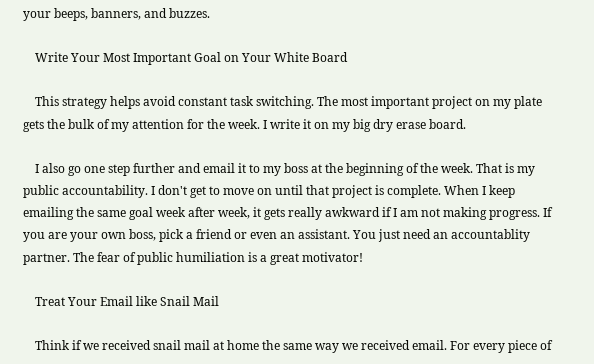your beeps, banners, and buzzes.

    Write Your Most Important Goal on Your White Board

    This strategy helps avoid constant task switching. The most important project on my plate gets the bulk of my attention for the week. I write it on my big dry erase board.

    I also go one step further and email it to my boss at the beginning of the week. That is my public accountability. I don't get to move on until that project is complete. When I keep emailing the same goal week after week, it gets really awkward if I am not making progress. If you are your own boss, pick a friend or even an assistant. You just need an accountablity partner. The fear of public humiliation is a great motivator!

    Treat Your Email like Snail Mail

    Think if we received snail mail at home the same way we received email. For every piece of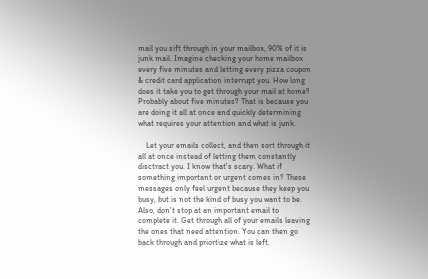mail you sift through in your mailbox, 90% of it is junk mail. Imagine checking your home mailbox every five minutes and letting every pizza coupon & credit card application interrupt you. How long does it take you to get through your mail at home? Probably about five minutes? That is because you are doing it all at once and quickly determining what requires your attention and what is junk.

    Let your emails collect, and then sort through it all at once instead of letting them constantly disctract you. I know that's scary. What if something important or urgent comes in? These messages only feel urgent because they keep you busy, but is not the kind of busy you want to be. Also, don't stop at an important email to complete it. Get through all of your emails leaving the ones that need attention. You can then go back through and priortize what is left.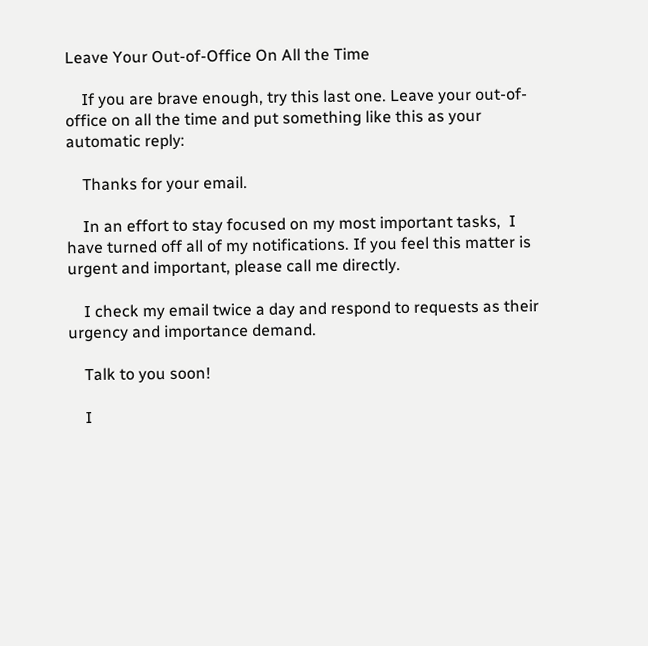Leave Your Out-of-Office On All the Time

    If you are brave enough, try this last one. Leave your out-of-office on all the time and put something like this as your automatic reply:

    Thanks for your email.

    In an effort to stay focused on my most important tasks,  I have turned off all of my notifications. If you feel this matter is urgent and important, please call me directly.

    I check my email twice a day and respond to requests as their urgency and importance demand.

    Talk to you soon!

    I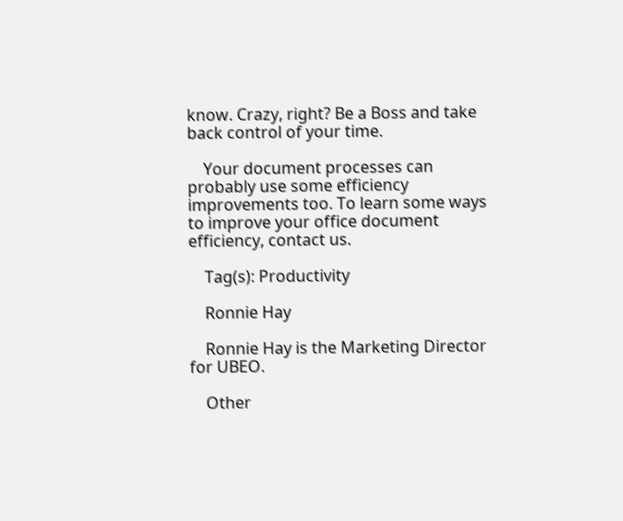know. Crazy, right? Be a Boss and take back control of your time.

    Your document processes can probably use some efficiency improvements too. To learn some ways to improve your office document efficiency, contact us.

    Tag(s): Productivity

    Ronnie Hay

    Ronnie Hay is the Marketing Director for UBEO.

    Other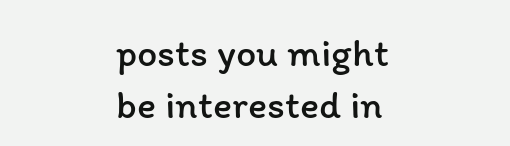posts you might be interested in